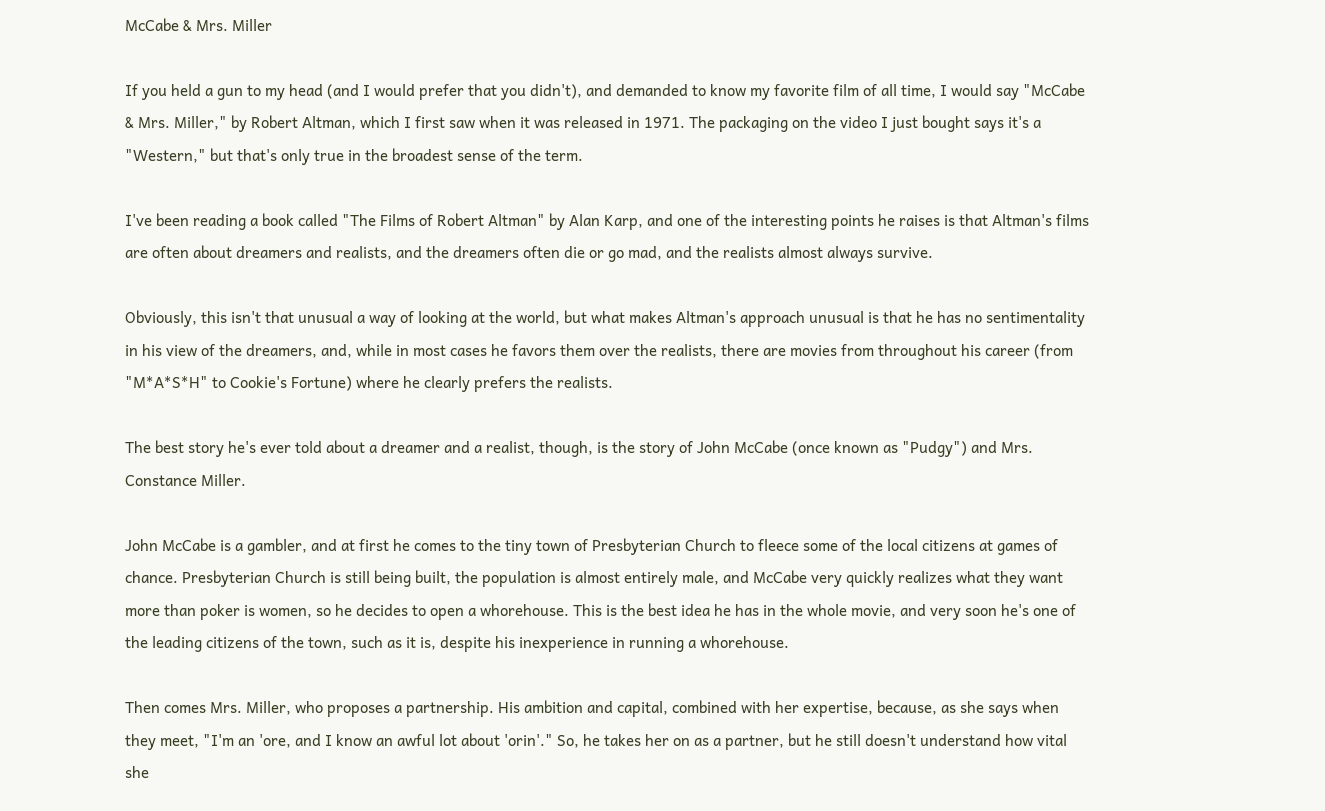McCabe & Mrs. Miller

If you held a gun to my head (and I would prefer that you didn't), and demanded to know my favorite film of all time, I would say "McCabe & Mrs. Miller," by Robert Altman, which I first saw when it was released in 1971. The packaging on the video I just bought says it's a "Western," but that's only true in the broadest sense of the term.

I've been reading a book called "The Films of Robert Altman" by Alan Karp, and one of the interesting points he raises is that Altman's films are often about dreamers and realists, and the dreamers often die or go mad, and the realists almost always survive.

Obviously, this isn't that unusual a way of looking at the world, but what makes Altman's approach unusual is that he has no sentimentality in his view of the dreamers, and, while in most cases he favors them over the realists, there are movies from throughout his career (from "M*A*S*H" to Cookie's Fortune) where he clearly prefers the realists.

The best story he's ever told about a dreamer and a realist, though, is the story of John McCabe (once known as "Pudgy") and Mrs. Constance Miller.

John McCabe is a gambler, and at first he comes to the tiny town of Presbyterian Church to fleece some of the local citizens at games of chance. Presbyterian Church is still being built, the population is almost entirely male, and McCabe very quickly realizes what they want more than poker is women, so he decides to open a whorehouse. This is the best idea he has in the whole movie, and very soon he's one of the leading citizens of the town, such as it is, despite his inexperience in running a whorehouse.

Then comes Mrs. Miller, who proposes a partnership. His ambition and capital, combined with her expertise, because, as she says when they meet, "I'm an 'ore, and I know an awful lot about 'orin'." So, he takes her on as a partner, but he still doesn't understand how vital she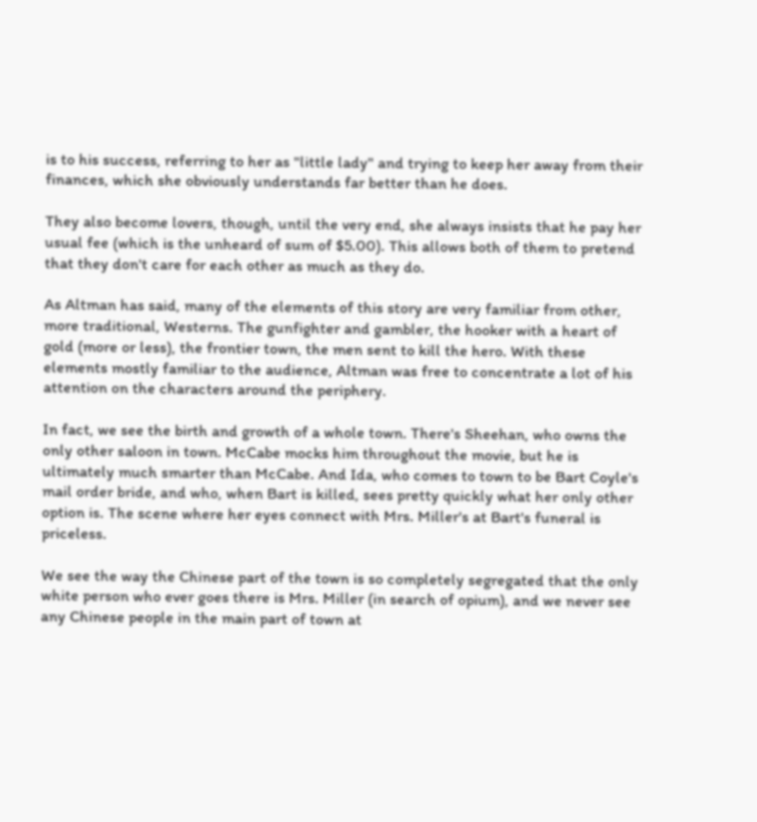is to his success, referring to her as "little lady" and trying to keep her away from their finances, which she obviously understands far better than he does.

They also become lovers, though, until the very end, she always insists that he pay her usual fee (which is the unheard of sum of $5.00). This allows both of them to pretend that they don't care for each other as much as they do.

As Altman has said, many of the elements of this story are very familiar from other, more traditional, Westerns. The gunfighter and gambler, the hooker with a heart of gold (more or less), the frontier town, the men sent to kill the hero. With these elements mostly familiar to the audience, Altman was free to concentrate a lot of his attention on the characters around the periphery.

In fact, we see the birth and growth of a whole town. There's Sheehan, who owns the only other saloon in town. McCabe mocks him throughout the movie, but he is ultimately much smarter than McCabe. And Ida, who comes to town to be Bart Coyle's mail order bride, and who, when Bart is killed, sees pretty quickly what her only other option is. The scene where her eyes connect with Mrs. Miller's at Bart's funeral is priceless.

We see the way the Chinese part of the town is so completely segregated that the only white person who ever goes there is Mrs. Miller (in search of opium), and we never see any Chinese people in the main part of town at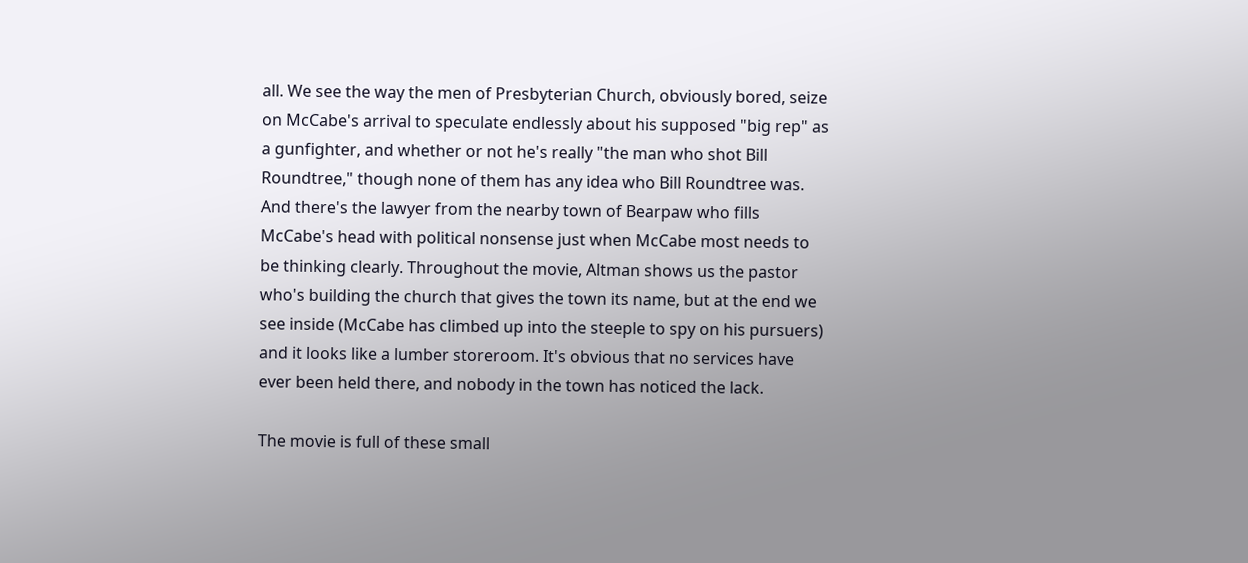all. We see the way the men of Presbyterian Church, obviously bored, seize on McCabe's arrival to speculate endlessly about his supposed "big rep" as a gunfighter, and whether or not he's really "the man who shot Bill Roundtree," though none of them has any idea who Bill Roundtree was. And there's the lawyer from the nearby town of Bearpaw who fills McCabe's head with political nonsense just when McCabe most needs to be thinking clearly. Throughout the movie, Altman shows us the pastor who's building the church that gives the town its name, but at the end we see inside (McCabe has climbed up into the steeple to spy on his pursuers) and it looks like a lumber storeroom. It's obvious that no services have ever been held there, and nobody in the town has noticed the lack.

The movie is full of these small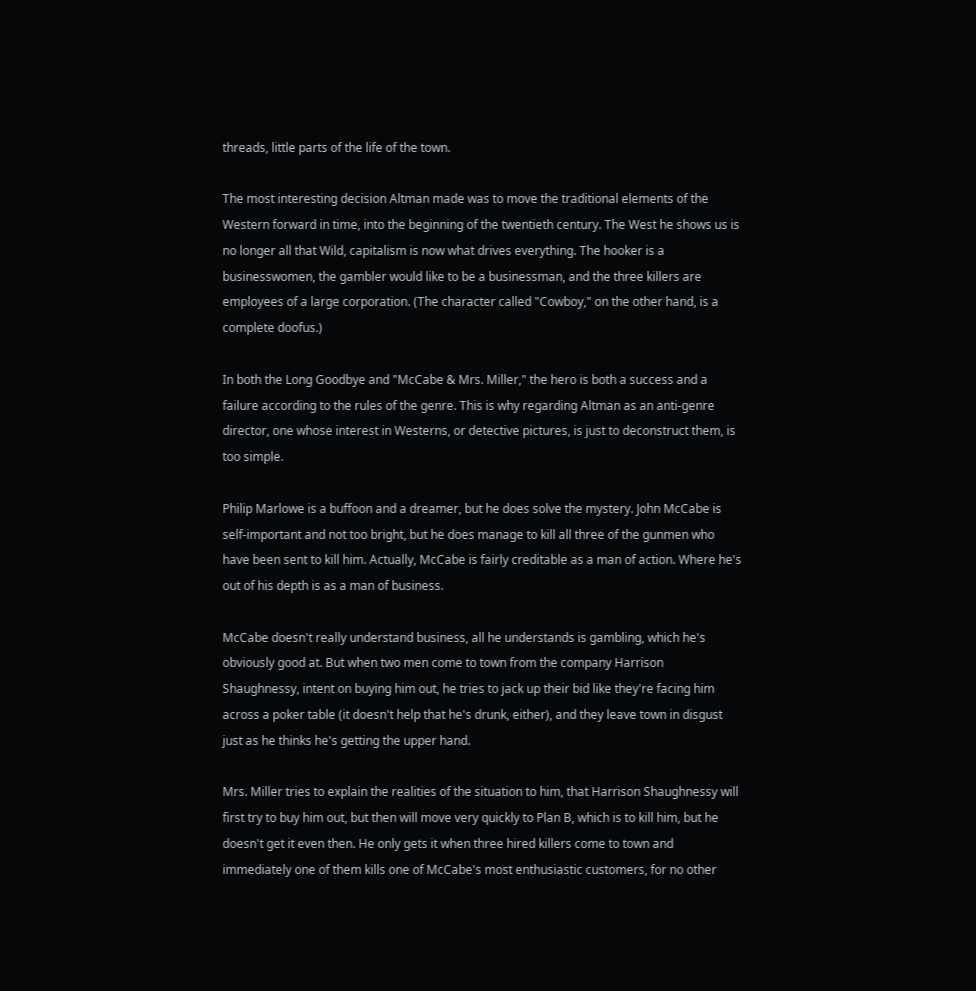threads, little parts of the life of the town.

The most interesting decision Altman made was to move the traditional elements of the Western forward in time, into the beginning of the twentieth century. The West he shows us is no longer all that Wild, capitalism is now what drives everything. The hooker is a businesswomen, the gambler would like to be a businessman, and the three killers are employees of a large corporation. (The character called "Cowboy," on the other hand, is a complete doofus.)

In both the Long Goodbye and "McCabe & Mrs. Miller," the hero is both a success and a failure according to the rules of the genre. This is why regarding Altman as an anti-genre director, one whose interest in Westerns, or detective pictures, is just to deconstruct them, is too simple.

Philip Marlowe is a buffoon and a dreamer, but he does solve the mystery. John McCabe is self-important and not too bright, but he does manage to kill all three of the gunmen who have been sent to kill him. Actually, McCabe is fairly creditable as a man of action. Where he's out of his depth is as a man of business.

McCabe doesn't really understand business, all he understands is gambling, which he's obviously good at. But when two men come to town from the company Harrison Shaughnessy, intent on buying him out, he tries to jack up their bid like they're facing him across a poker table (it doesn't help that he's drunk, either), and they leave town in disgust just as he thinks he's getting the upper hand.

Mrs. Miller tries to explain the realities of the situation to him, that Harrison Shaughnessy will first try to buy him out, but then will move very quickly to Plan B, which is to kill him, but he doesn't get it even then. He only gets it when three hired killers come to town and immediately one of them kills one of McCabe's most enthusiastic customers, for no other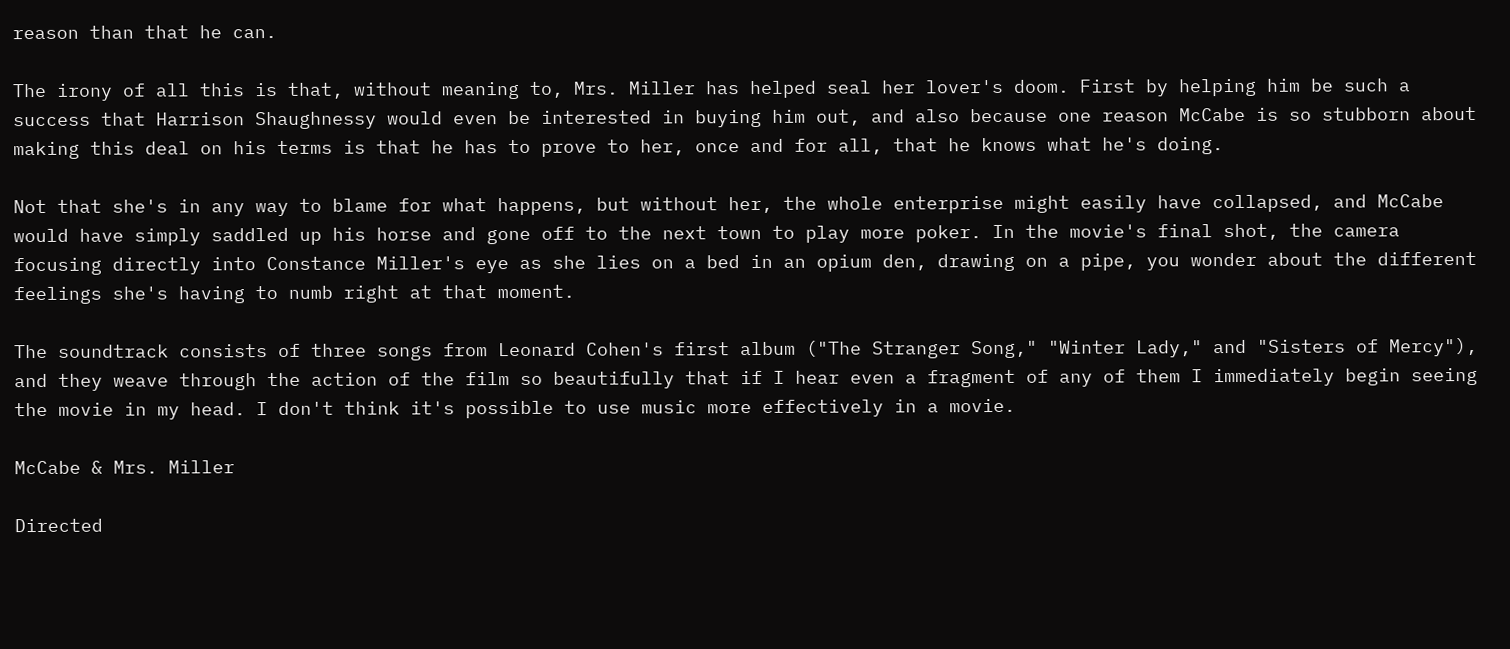reason than that he can.

The irony of all this is that, without meaning to, Mrs. Miller has helped seal her lover's doom. First by helping him be such a success that Harrison Shaughnessy would even be interested in buying him out, and also because one reason McCabe is so stubborn about making this deal on his terms is that he has to prove to her, once and for all, that he knows what he's doing.

Not that she's in any way to blame for what happens, but without her, the whole enterprise might easily have collapsed, and McCabe would have simply saddled up his horse and gone off to the next town to play more poker. In the movie's final shot, the camera focusing directly into Constance Miller's eye as she lies on a bed in an opium den, drawing on a pipe, you wonder about the different feelings she's having to numb right at that moment.

The soundtrack consists of three songs from Leonard Cohen's first album ("The Stranger Song," "Winter Lady," and "Sisters of Mercy"), and they weave through the action of the film so beautifully that if I hear even a fragment of any of them I immediately begin seeing the movie in my head. I don't think it's possible to use music more effectively in a movie.

McCabe & Mrs. Miller

Directed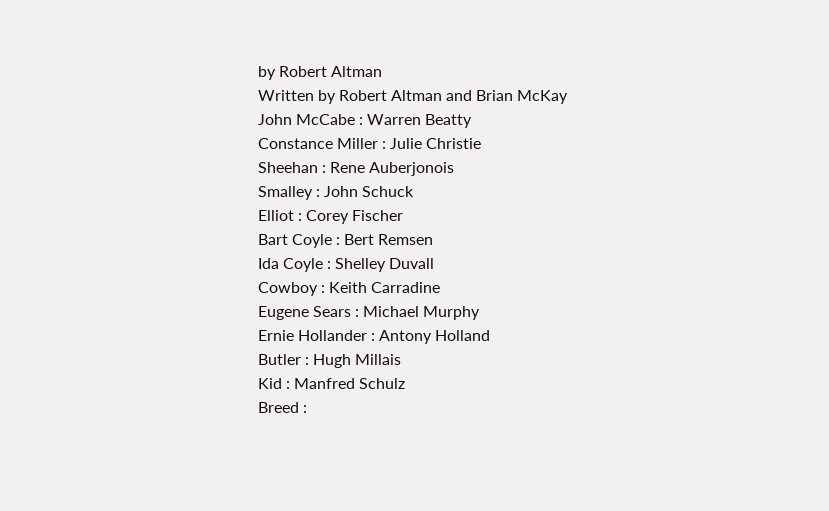by Robert Altman
Written by Robert Altman and Brian McKay
John McCabe : Warren Beatty
Constance Miller : Julie Christie
Sheehan : Rene Auberjonois
Smalley : John Schuck
Elliot : Corey Fischer
Bart Coyle : Bert Remsen
Ida Coyle : Shelley Duvall
Cowboy : Keith Carradine
Eugene Sears : Michael Murphy
Ernie Hollander : Antony Holland
Butler : Hugh Millais
Kid : Manfred Schulz
Breed :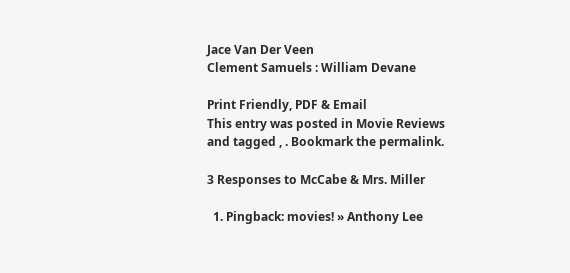Jace Van Der Veen
Clement Samuels : William Devane

Print Friendly, PDF & Email
This entry was posted in Movie Reviews and tagged , . Bookmark the permalink.

3 Responses to McCabe & Mrs. Miller

  1. Pingback: movies! » Anthony Lee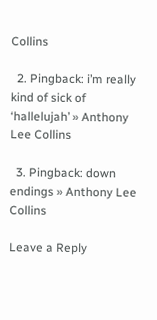Collins

  2. Pingback: i’m really kind of sick of ‘hallelujah’ » Anthony Lee Collins

  3. Pingback: down endings » Anthony Lee Collins

Leave a Reply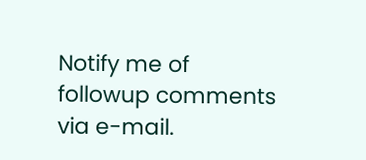Notify me of followup comments via e-mail.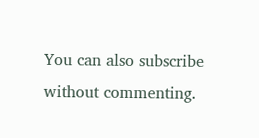You can also subscribe without commenting.